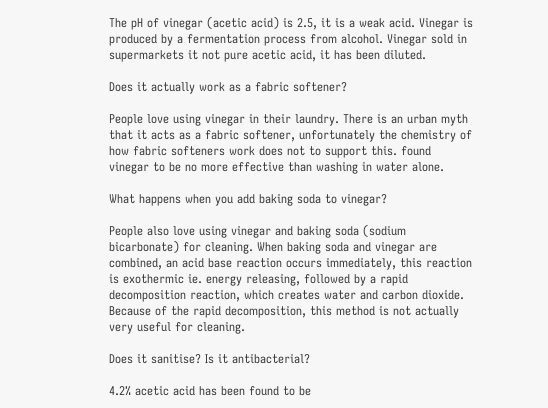The pH of vinegar (acetic acid) is 2.5, it is a weak acid. Vinegar is produced by a fermentation process from alcohol. Vinegar sold in supermarkets it not pure acetic acid, it has been diluted.

Does it actually work as a fabric softener?

People love using vinegar in their laundry. There is an urban myth that it acts as a fabric softener, unfortunately the chemistry of how fabric softeners work does not to support this. found vinegar to be no more effective than washing in water alone.

What happens when you add baking soda to vinegar?

People also love using vinegar and baking soda (sodium bicarbonate) for cleaning. When baking soda and vinegar are combined, an acid base reaction occurs immediately, this reaction is exothermic ie. energy releasing, followed by a rapid decomposition reaction, which creates water and carbon dioxide. Because of the rapid decomposition, this method is not actually very useful for cleaning.

Does it sanitise? Is it antibacterial?

4.2% acetic acid has been found to be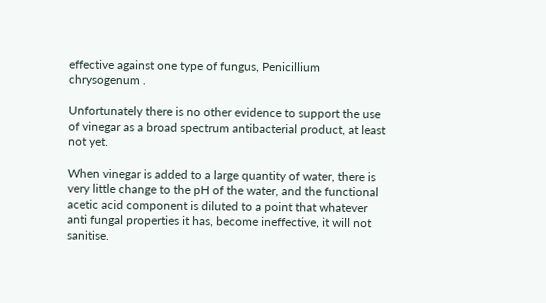effective against one type of fungus, Penicillium chrysogenum .

Unfortunately there is no other evidence to support the use of vinegar as a broad spectrum antibacterial product, at least not yet.

When vinegar is added to a large quantity of water, there is very little change to the pH of the water, and the functional acetic acid component is diluted to a point that whatever anti fungal properties it has, become ineffective, it will not sanitise.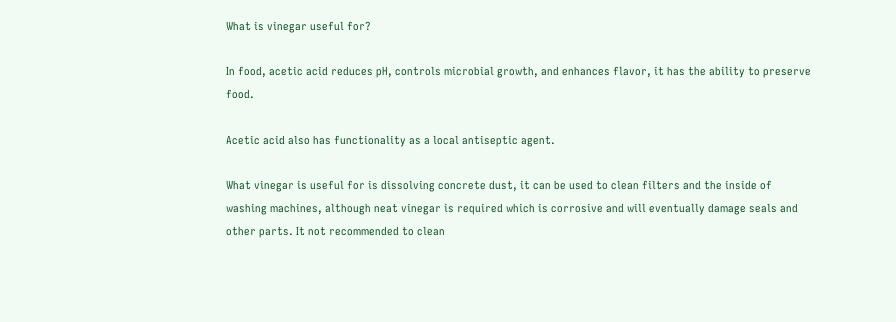What is vinegar useful for?

In food, acetic acid reduces pH, controls microbial growth, and enhances flavor, it has the ability to preserve food.

Acetic acid also has functionality as a local antiseptic agent.

What vinegar is useful for is dissolving concrete dust, it can be used to clean filters and the inside of washing machines, although neat vinegar is required which is corrosive and will eventually damage seals and other parts. It not recommended to clean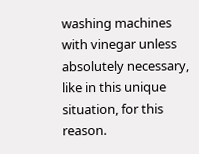washing machines with vinegar unless absolutely necessary, like in this unique situation, for this reason.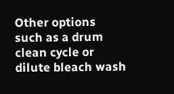Other options such as a drum clean cycle or dilute bleach wash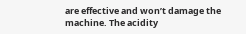are effective and won’t damage the machine. The acidity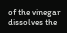of the vinegar dissolves the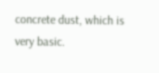concrete dust, which is very basic.